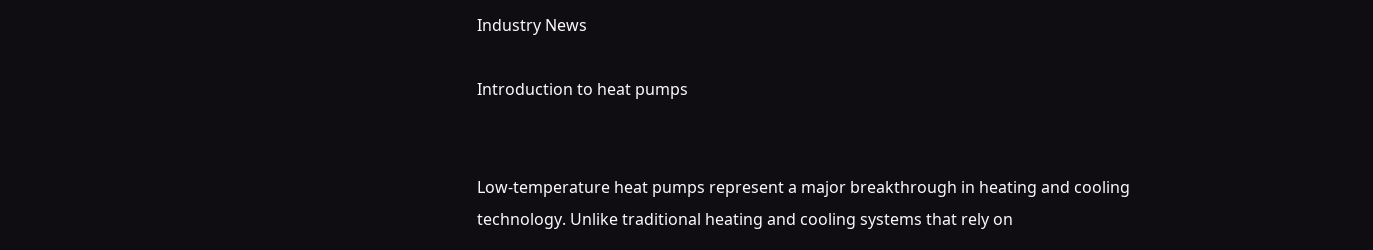Industry News

Introduction to heat pumps


Low-temperature heat pumps represent a major breakthrough in heating and cooling technology. Unlike traditional heating and cooling systems that rely on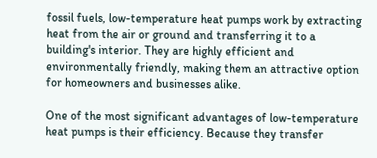fossil fuels, low-temperature heat pumps work by extracting heat from the air or ground and transferring it to a building's interior. They are highly efficient and environmentally friendly, making them an attractive option for homeowners and businesses alike.

One of the most significant advantages of low-temperature heat pumps is their efficiency. Because they transfer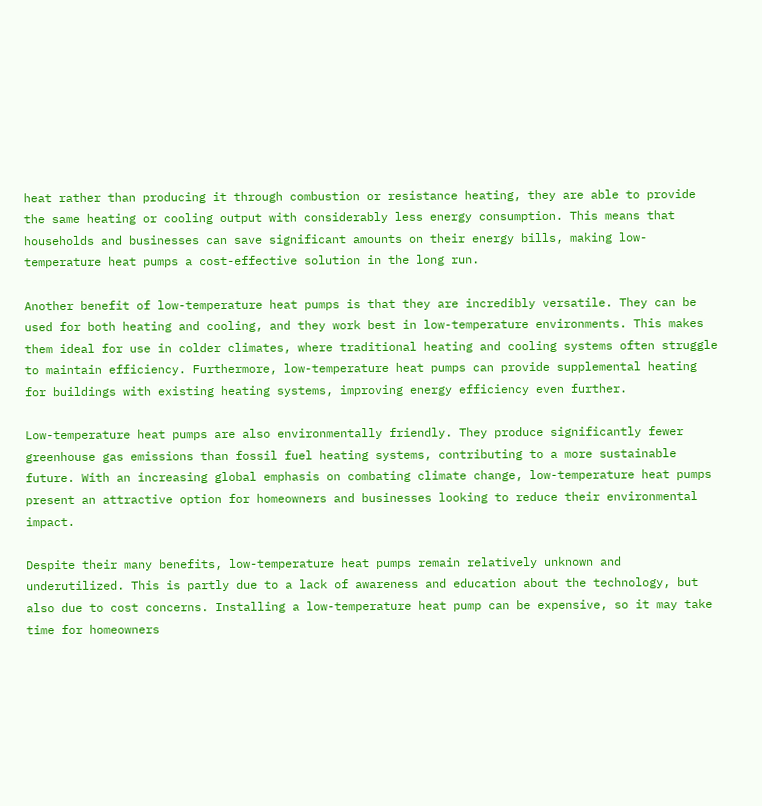heat rather than producing it through combustion or resistance heating, they are able to provide the same heating or cooling output with considerably less energy consumption. This means that households and businesses can save significant amounts on their energy bills, making low-temperature heat pumps a cost-effective solution in the long run.

Another benefit of low-temperature heat pumps is that they are incredibly versatile. They can be used for both heating and cooling, and they work best in low-temperature environments. This makes them ideal for use in colder climates, where traditional heating and cooling systems often struggle to maintain efficiency. Furthermore, low-temperature heat pumps can provide supplemental heating for buildings with existing heating systems, improving energy efficiency even further.

Low-temperature heat pumps are also environmentally friendly. They produce significantly fewer greenhouse gas emissions than fossil fuel heating systems, contributing to a more sustainable future. With an increasing global emphasis on combating climate change, low-temperature heat pumps present an attractive option for homeowners and businesses looking to reduce their environmental impact.

Despite their many benefits, low-temperature heat pumps remain relatively unknown and underutilized. This is partly due to a lack of awareness and education about the technology, but also due to cost concerns. Installing a low-temperature heat pump can be expensive, so it may take time for homeowners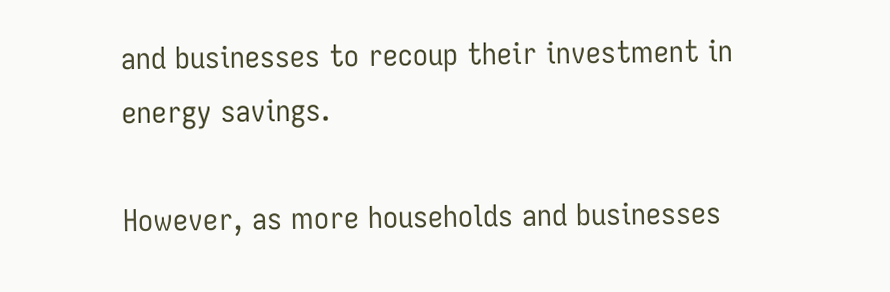and businesses to recoup their investment in energy savings.

However, as more households and businesses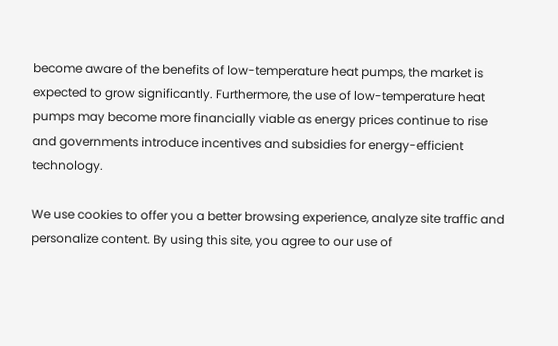become aware of the benefits of low-temperature heat pumps, the market is expected to grow significantly. Furthermore, the use of low-temperature heat pumps may become more financially viable as energy prices continue to rise and governments introduce incentives and subsidies for energy-efficient technology.

We use cookies to offer you a better browsing experience, analyze site traffic and personalize content. By using this site, you agree to our use of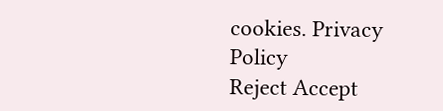cookies. Privacy Policy
Reject Accept